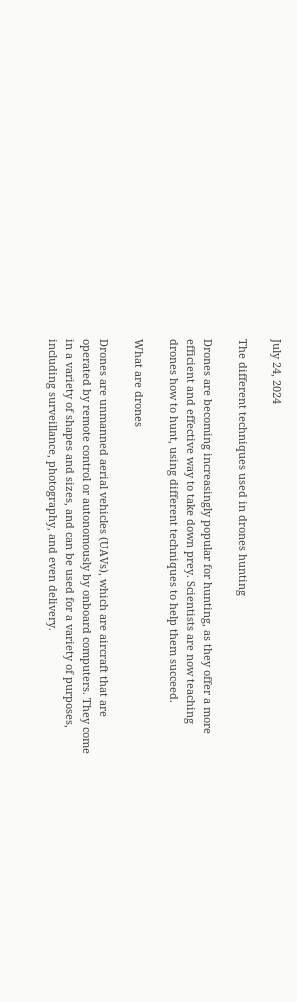July 24, 2024

The different techniques used in drones hunting

Drones are becoming increasingly popular for hunting, as they offer a more efficient and effective way to take down prey. Scientists are now teaching drones how to hunt, using different techniques to help them succeed.

What are drones

Drones are unmanned aerial vehicles (UAVs), which are aircraft that are operated by remote control or autonomously by onboard computers. They come in a variety of shapes and sizes, and can be used for a variety of purposes, including surveillance, photography, and even delivery.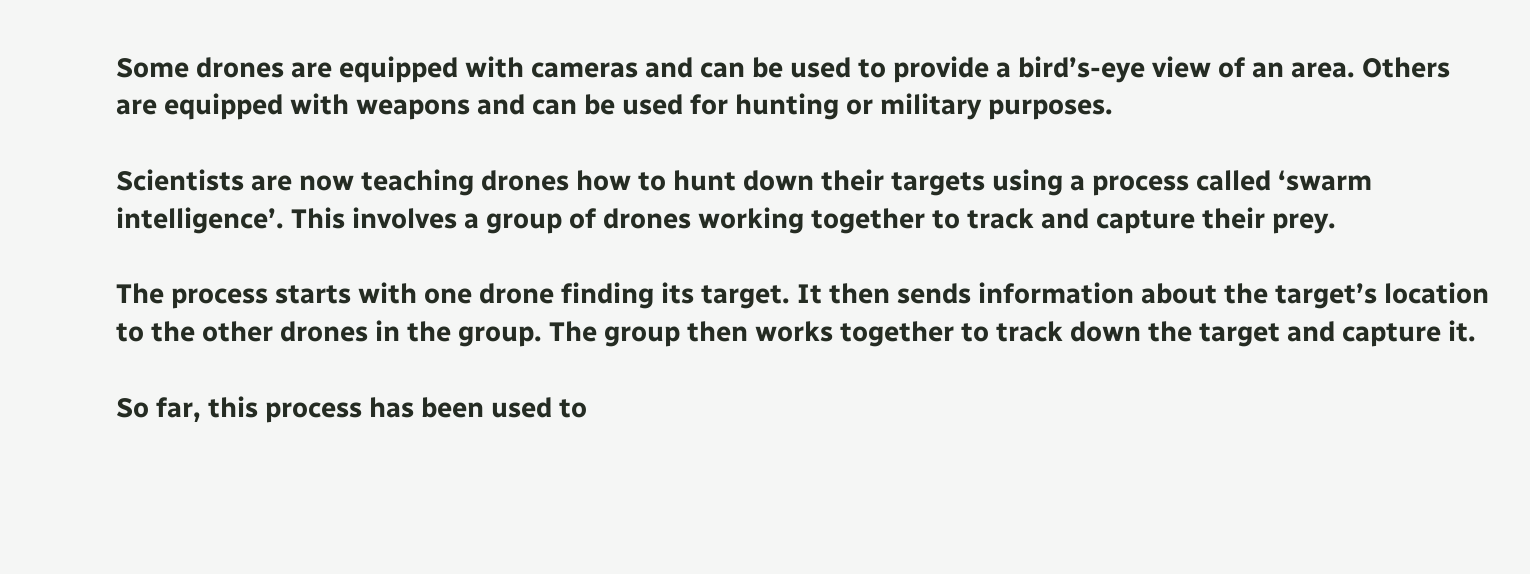Some drones are equipped with cameras and can be used to provide a bird’s-eye view of an area. Others are equipped with weapons and can be used for hunting or military purposes.

Scientists are now teaching drones how to hunt down their targets using a process called ‘swarm intelligence’. This involves a group of drones working together to track and capture their prey.

The process starts with one drone finding its target. It then sends information about the target’s location to the other drones in the group. The group then works together to track down the target and capture it.

So far, this process has been used to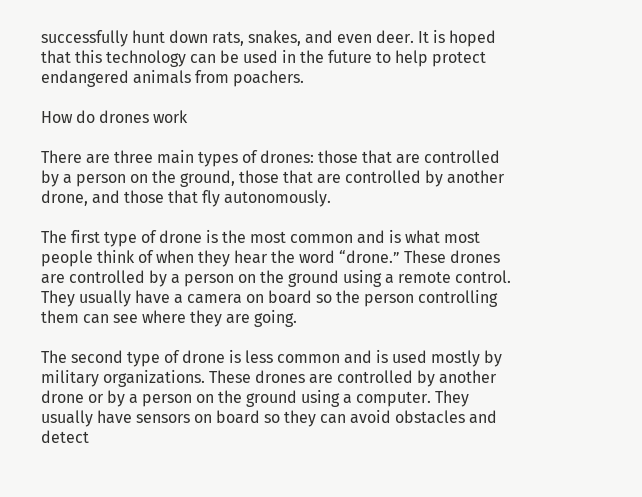successfully hunt down rats, snakes, and even deer. It is hoped that this technology can be used in the future to help protect endangered animals from poachers.

How do drones work

There are three main types of drones: those that are controlled by a person on the ground, those that are controlled by another drone, and those that fly autonomously.

The first type of drone is the most common and is what most people think of when they hear the word “drone.” These drones are controlled by a person on the ground using a remote control. They usually have a camera on board so the person controlling them can see where they are going.

The second type of drone is less common and is used mostly by military organizations. These drones are controlled by another drone or by a person on the ground using a computer. They usually have sensors on board so they can avoid obstacles and detect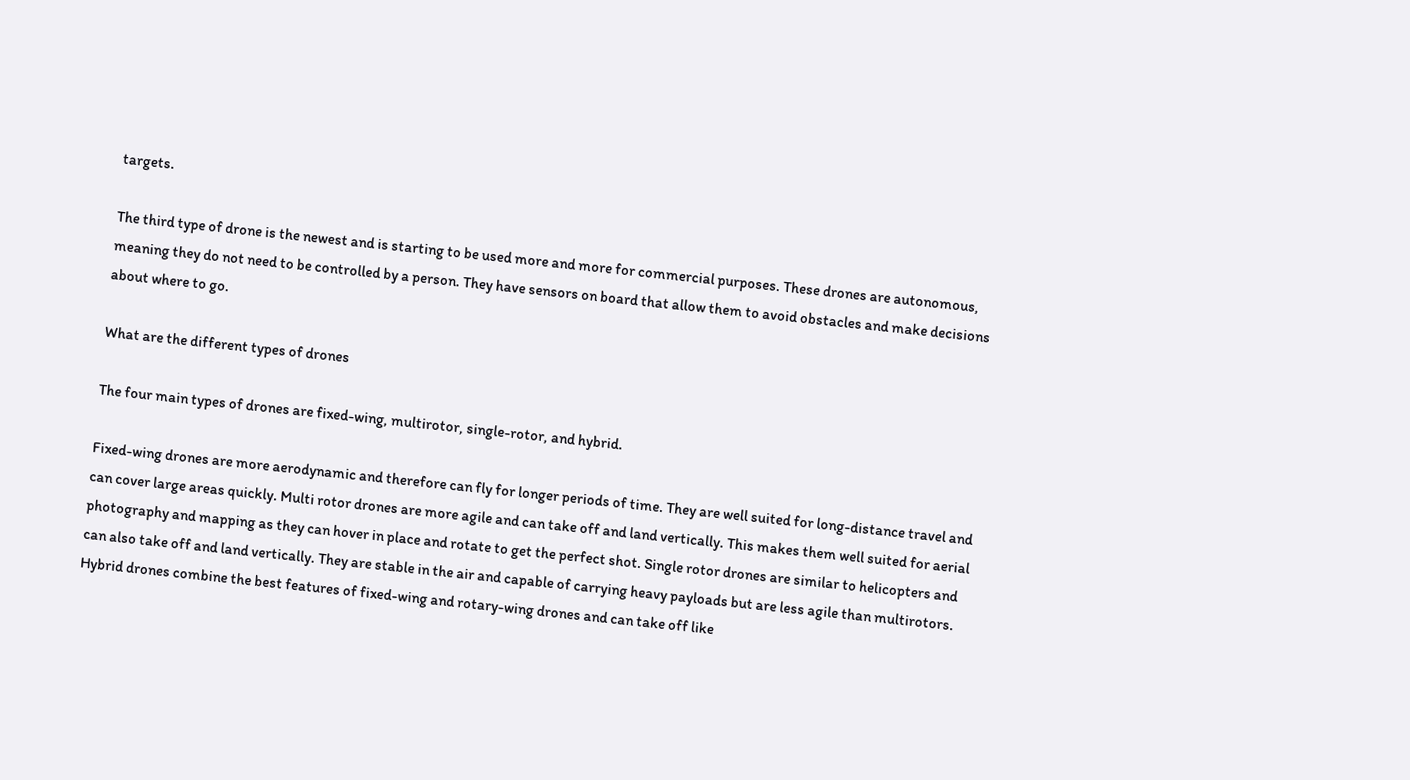targets.

The third type of drone is the newest and is starting to be used more and more for commercial purposes. These drones are autonomous, meaning they do not need to be controlled by a person. They have sensors on board that allow them to avoid obstacles and make decisions about where to go.

What are the different types of drones

The four main types of drones are fixed-wing, multirotor, single-rotor, and hybrid.

Fixed-wing drones are more aerodynamic and therefore can fly for longer periods of time. They are well suited for long-distance travel and can cover large areas quickly. Multi rotor drones are more agile and can take off and land vertically. This makes them well suited for aerial photography and mapping as they can hover in place and rotate to get the perfect shot. Single rotor drones are similar to helicopters and can also take off and land vertically. They are stable in the air and capable of carrying heavy payloads but are less agile than multirotors. Hybrid drones combine the best features of fixed-wing and rotary-wing drones and can take off like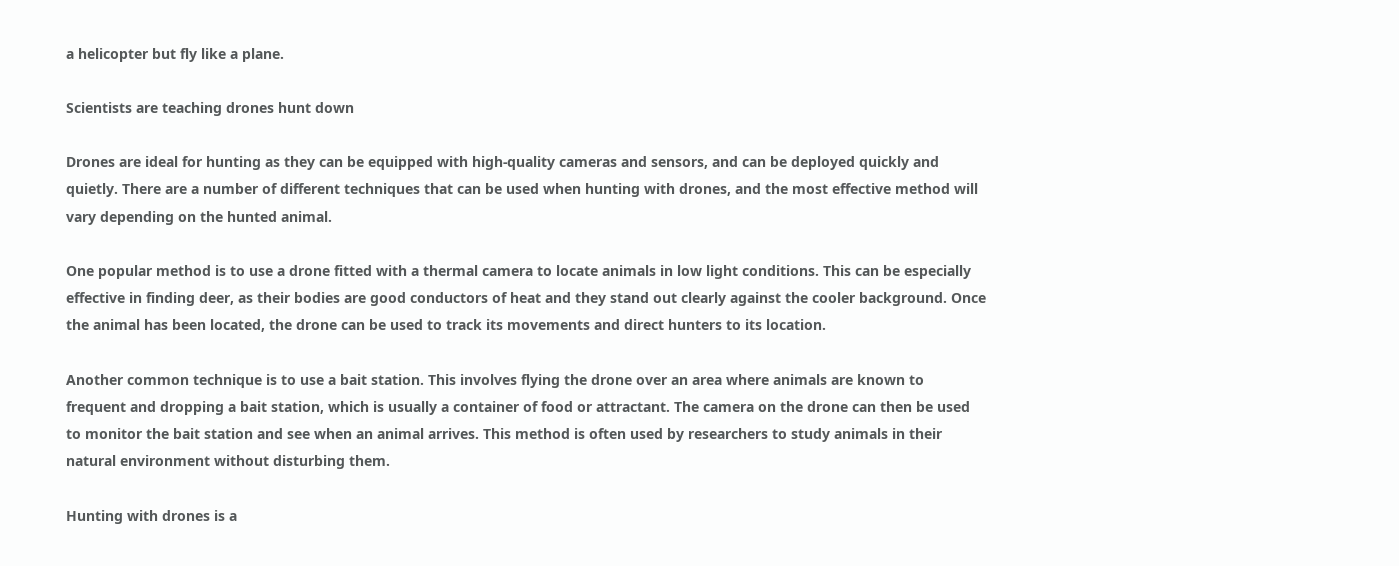a helicopter but fly like a plane.

Scientists are teaching drones hunt down

Drones are ideal for hunting as they can be equipped with high-quality cameras and sensors, and can be deployed quickly and quietly. There are a number of different techniques that can be used when hunting with drones, and the most effective method will vary depending on the hunted animal.

One popular method is to use a drone fitted with a thermal camera to locate animals in low light conditions. This can be especially effective in finding deer, as their bodies are good conductors of heat and they stand out clearly against the cooler background. Once the animal has been located, the drone can be used to track its movements and direct hunters to its location.

Another common technique is to use a bait station. This involves flying the drone over an area where animals are known to frequent and dropping a bait station, which is usually a container of food or attractant. The camera on the drone can then be used to monitor the bait station and see when an animal arrives. This method is often used by researchers to study animals in their natural environment without disturbing them.

Hunting with drones is a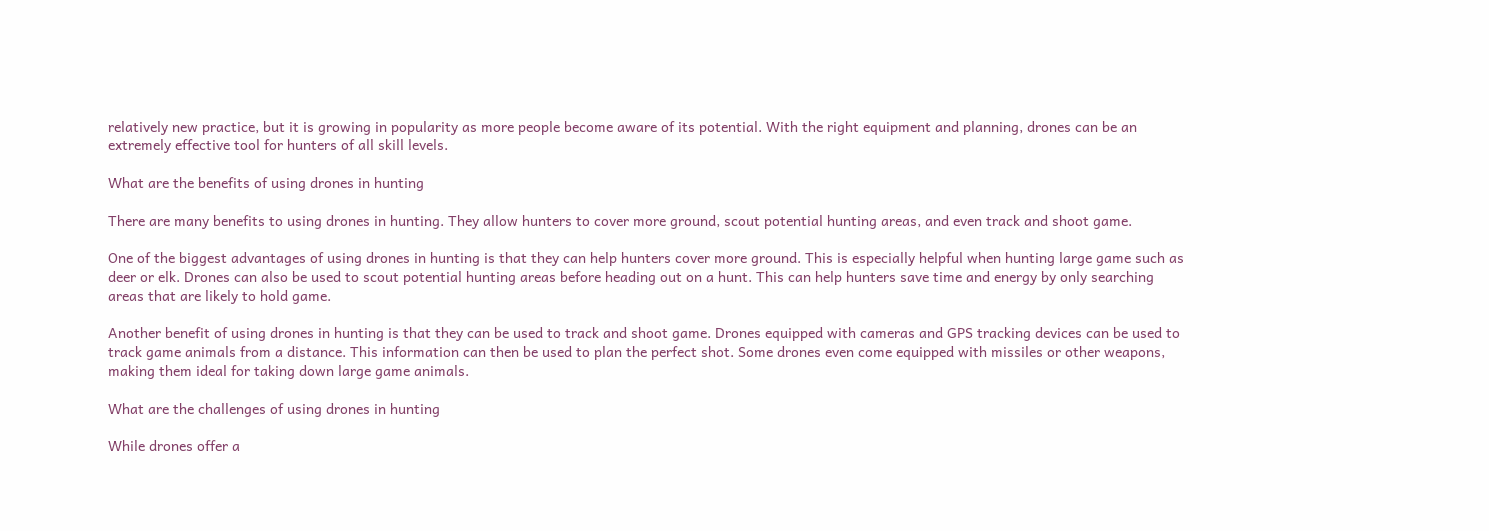relatively new practice, but it is growing in popularity as more people become aware of its potential. With the right equipment and planning, drones can be an extremely effective tool for hunters of all skill levels.

What are the benefits of using drones in hunting

There are many benefits to using drones in hunting. They allow hunters to cover more ground, scout potential hunting areas, and even track and shoot game.

One of the biggest advantages of using drones in hunting is that they can help hunters cover more ground. This is especially helpful when hunting large game such as deer or elk. Drones can also be used to scout potential hunting areas before heading out on a hunt. This can help hunters save time and energy by only searching areas that are likely to hold game.

Another benefit of using drones in hunting is that they can be used to track and shoot game. Drones equipped with cameras and GPS tracking devices can be used to track game animals from a distance. This information can then be used to plan the perfect shot. Some drones even come equipped with missiles or other weapons, making them ideal for taking down large game animals.

What are the challenges of using drones in hunting

While drones offer a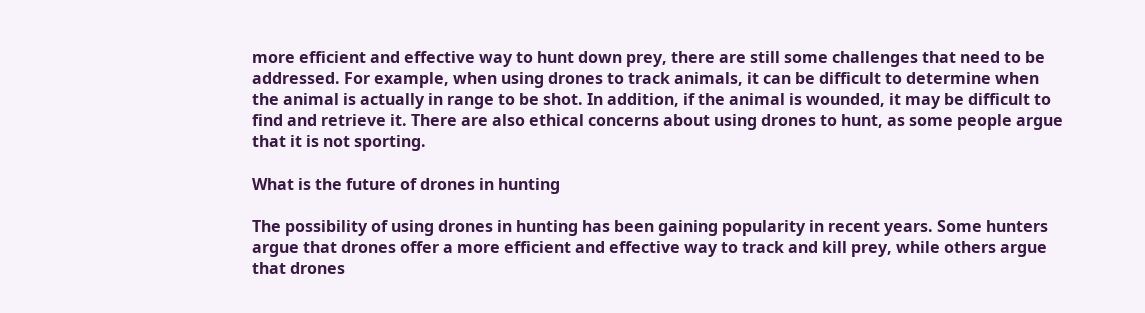more efficient and effective way to hunt down prey, there are still some challenges that need to be addressed. For example, when using drones to track animals, it can be difficult to determine when the animal is actually in range to be shot. In addition, if the animal is wounded, it may be difficult to find and retrieve it. There are also ethical concerns about using drones to hunt, as some people argue that it is not sporting.

What is the future of drones in hunting

The possibility of using drones in hunting has been gaining popularity in recent years. Some hunters argue that drones offer a more efficient and effective way to track and kill prey, while others argue that drones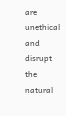are unethical and disrupt the natural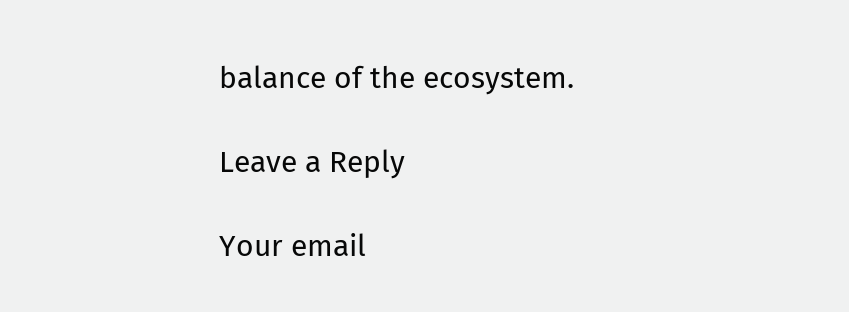balance of the ecosystem.

Leave a Reply

Your email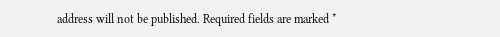address will not be published. Required fields are marked *